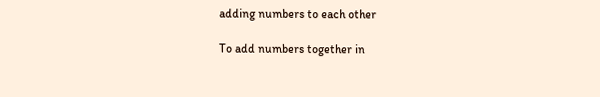adding numbers to each other

To add numbers together in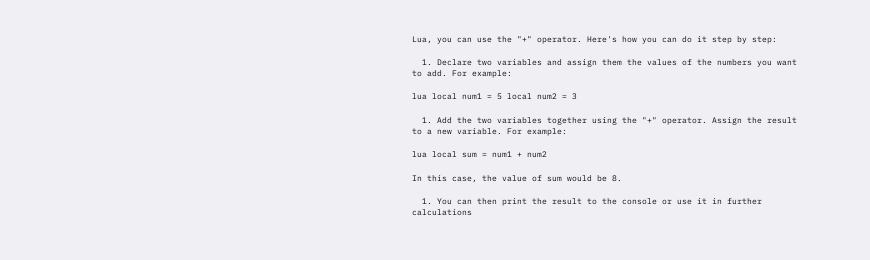Lua, you can use the "+" operator. Here's how you can do it step by step:

  1. Declare two variables and assign them the values of the numbers you want to add. For example:

lua local num1 = 5 local num2 = 3

  1. Add the two variables together using the "+" operator. Assign the result to a new variable. For example:

lua local sum = num1 + num2

In this case, the value of sum would be 8.

  1. You can then print the result to the console or use it in further calculations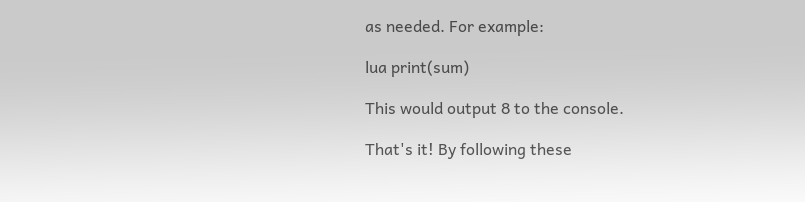as needed. For example:

lua print(sum)

This would output 8 to the console.

That's it! By following these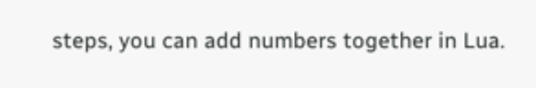steps, you can add numbers together in Lua.